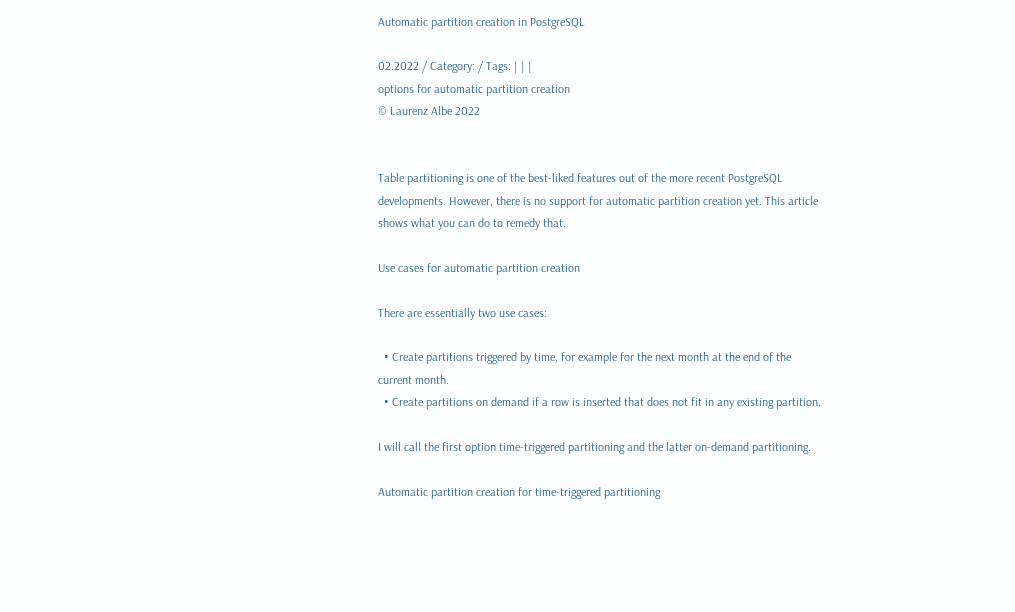Automatic partition creation in PostgreSQL

02.2022 / Category: / Tags: | | |
options for automatic partition creation
© Laurenz Albe 2022


Table partitioning is one of the best-liked features out of the more recent PostgreSQL developments. However, there is no support for automatic partition creation yet. This article shows what you can do to remedy that.

Use cases for automatic partition creation

There are essentially two use cases:

  • Create partitions triggered by time, for example for the next month at the end of the current month.
  • Create partitions on demand if a row is inserted that does not fit in any existing partition.

I will call the first option time-triggered partitioning and the latter on-demand partitioning.

Automatic partition creation for time-triggered partitioning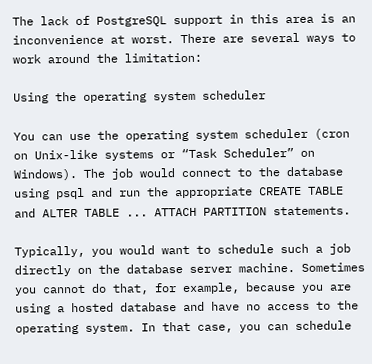The lack of PostgreSQL support in this area is an inconvenience at worst. There are several ways to work around the limitation:

Using the operating system scheduler

You can use the operating system scheduler (cron on Unix-like systems or “Task Scheduler” on Windows). The job would connect to the database using psql and run the appropriate CREATE TABLE and ALTER TABLE ... ATTACH PARTITION statements.

Typically, you would want to schedule such a job directly on the database server machine. Sometimes you cannot do that, for example, because you are using a hosted database and have no access to the operating system. In that case, you can schedule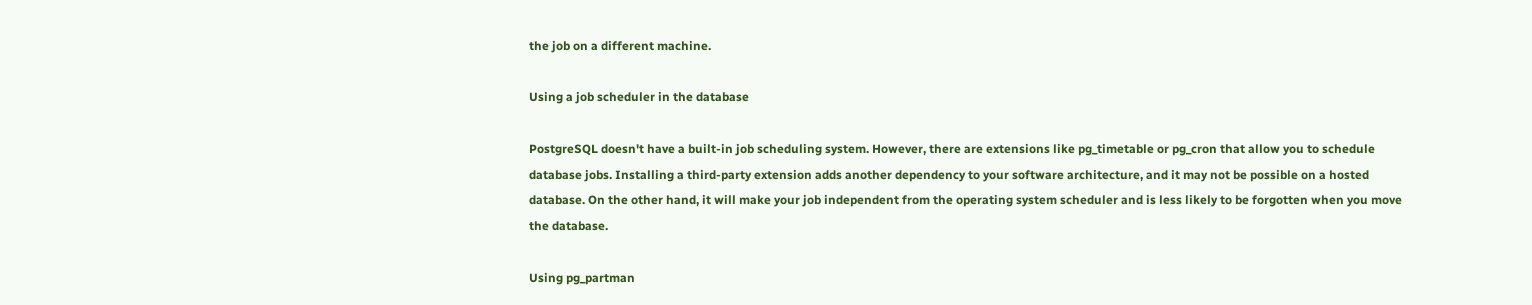the job on a different machine.

Using a job scheduler in the database

PostgreSQL doesn't have a built-in job scheduling system. However, there are extensions like pg_timetable or pg_cron that allow you to schedule database jobs. Installing a third-party extension adds another dependency to your software architecture, and it may not be possible on a hosted database. On the other hand, it will make your job independent from the operating system scheduler and is less likely to be forgotten when you move the database.

Using pg_partman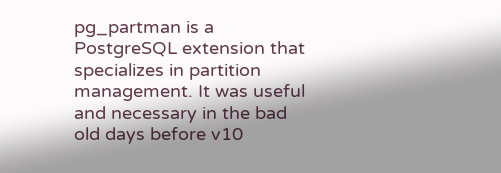pg_partman is a PostgreSQL extension that specializes in partition management. It was useful and necessary in the bad old days before v10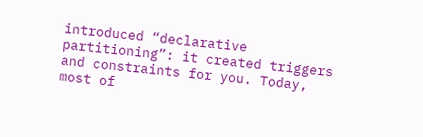introduced “declarative partitioning”: it created triggers and constraints for you. Today, most of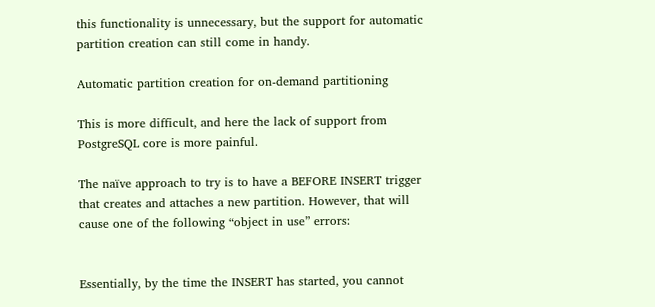this functionality is unnecessary, but the support for automatic partition creation can still come in handy.

Automatic partition creation for on-demand partitioning

This is more difficult, and here the lack of support from PostgreSQL core is more painful.

The naïve approach to try is to have a BEFORE INSERT trigger that creates and attaches a new partition. However, that will cause one of the following “object in use” errors:


Essentially, by the time the INSERT has started, you cannot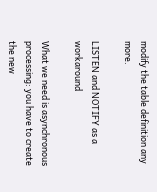modify the table definition any more.

LISTEN and NOTIFY as a workaround

What we need is asynchronous processing: you have to create the new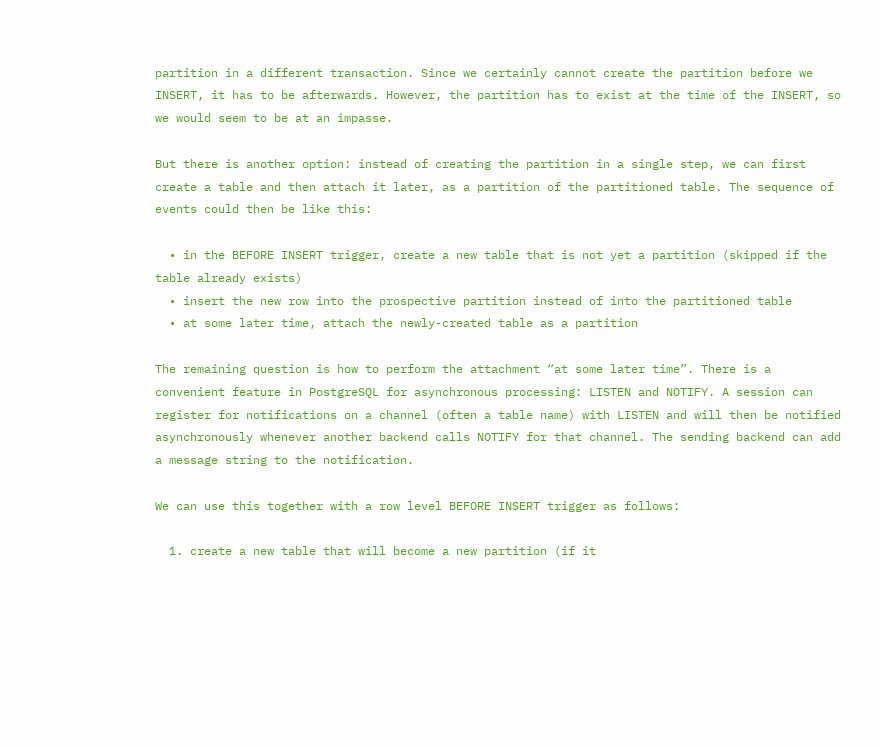partition in a different transaction. Since we certainly cannot create the partition before we INSERT, it has to be afterwards. However, the partition has to exist at the time of the INSERT, so we would seem to be at an impasse.

But there is another option: instead of creating the partition in a single step, we can first create a table and then attach it later, as a partition of the partitioned table. The sequence of events could then be like this:

  • in the BEFORE INSERT trigger, create a new table that is not yet a partition (skipped if the table already exists)
  • insert the new row into the prospective partition instead of into the partitioned table
  • at some later time, attach the newly-created table as a partition

The remaining question is how to perform the attachment “at some later time”. There is a convenient feature in PostgreSQL for asynchronous processing: LISTEN and NOTIFY. A session can register for notifications on a channel (often a table name) with LISTEN and will then be notified asynchronously whenever another backend calls NOTIFY for that channel. The sending backend can add a message string to the notification.

We can use this together with a row level BEFORE INSERT trigger as follows:

  1. create a new table that will become a new partition (if it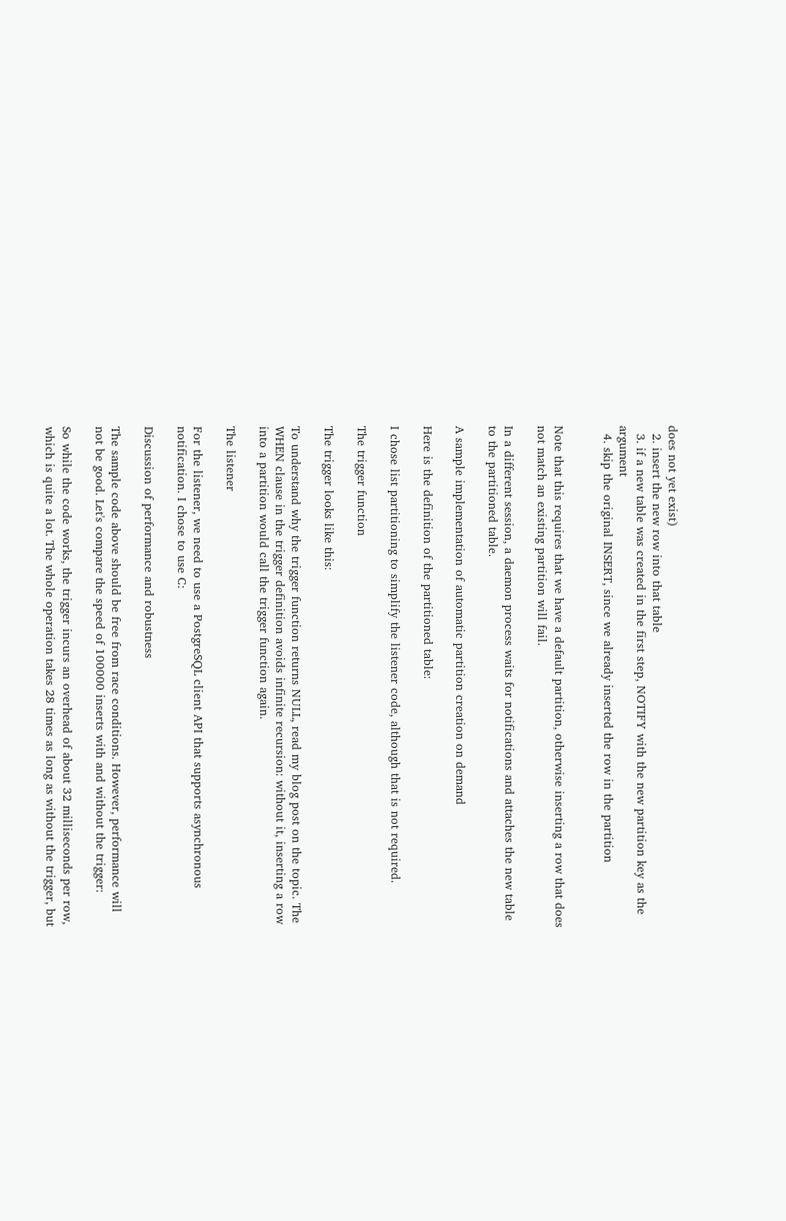does not yet exist)
  2. insert the new row into that table
  3. if a new table was created in the first step, NOTIFY with the new partition key as the argument
  4. skip the original INSERT, since we already inserted the row in the partition


Note that this requires that we have a default partition, otherwise inserting a row that does not match an existing partition will fail.

In a different session, a daemon process waits for notifications and attaches the new table to the partitioned table.

A sample implementation of automatic partition creation on demand

Here is the definition of the partitioned table:

I chose list partitioning to simplify the listener code, although that is not required.

The trigger function

The trigger looks like this:

To understand why the trigger function returns NULL, read my blog post on the topic. The WHEN clause in the trigger definition avoids infinite recursion: without it, inserting a row into a partition would call the trigger function again.

The listener

For the listener, we need to use a PostgreSQL client API that supports asynchronous notification. I chose to use C:

Discussion of performance and robustness

The sample code above should be free from race conditions. However, performance will not be good. Let's compare the speed of 100000 inserts with and without the trigger:

So while the code works, the trigger incurs an overhead of about 32 milliseconds per row, which is quite a lot. The whole operation takes 28 times as long as without the trigger, but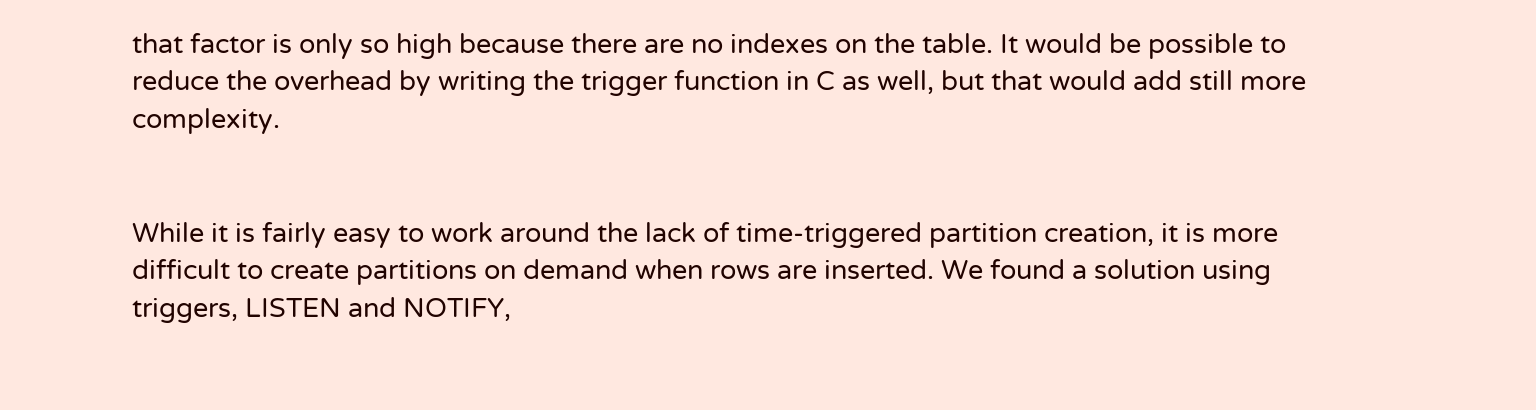that factor is only so high because there are no indexes on the table. It would be possible to reduce the overhead by writing the trigger function in C as well, but that would add still more complexity.


While it is fairly easy to work around the lack of time-triggered partition creation, it is more difficult to create partitions on demand when rows are inserted. We found a solution using triggers, LISTEN and NOTIFY,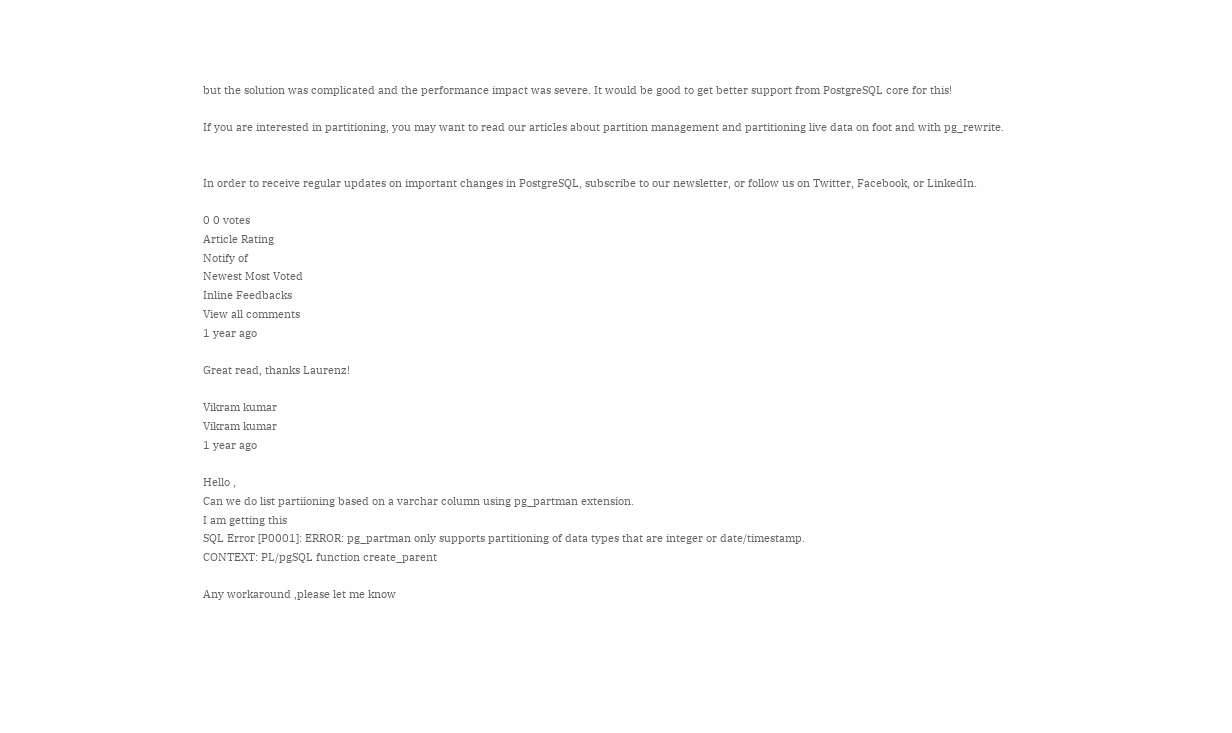but the solution was complicated and the performance impact was severe. It would be good to get better support from PostgreSQL core for this!

If you are interested in partitioning, you may want to read our articles about partition management and partitioning live data on foot and with pg_rewrite.


In order to receive regular updates on important changes in PostgreSQL, subscribe to our newsletter, or follow us on Twitter, Facebook, or LinkedIn.

0 0 votes
Article Rating
Notify of
Newest Most Voted
Inline Feedbacks
View all comments
1 year ago

Great read, thanks Laurenz!

Vikram kumar
Vikram kumar
1 year ago

Hello ,
Can we do list partiioning based on a varchar column using pg_partman extension.
I am getting this
SQL Error [P0001]: ERROR: pg_partman only supports partitioning of data types that are integer or date/timestamp.
CONTEXT: PL/pgSQL function create_parent

Any workaround ,please let me know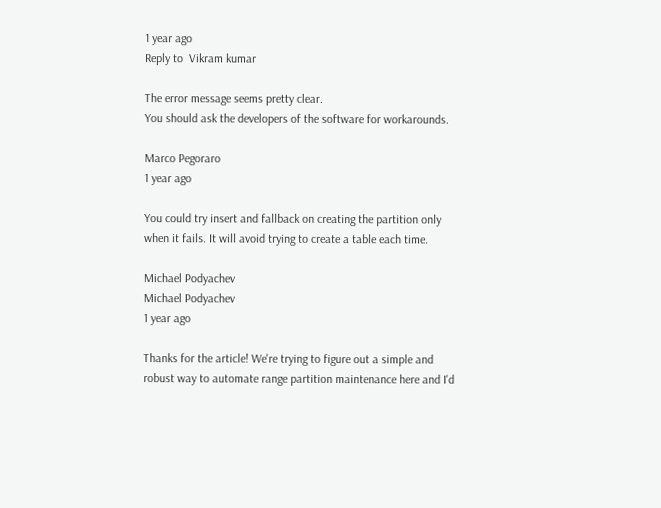1 year ago
Reply to  Vikram kumar

The error message seems pretty clear.
You should ask the developers of the software for workarounds.

Marco Pegoraro
1 year ago

You could try insert and fallback on creating the partition only when it fails. It will avoid trying to create a table each time.

Michael Podyachev
Michael Podyachev
1 year ago

Thanks for the article! We're trying to figure out a simple and robust way to automate range partition maintenance here and I'd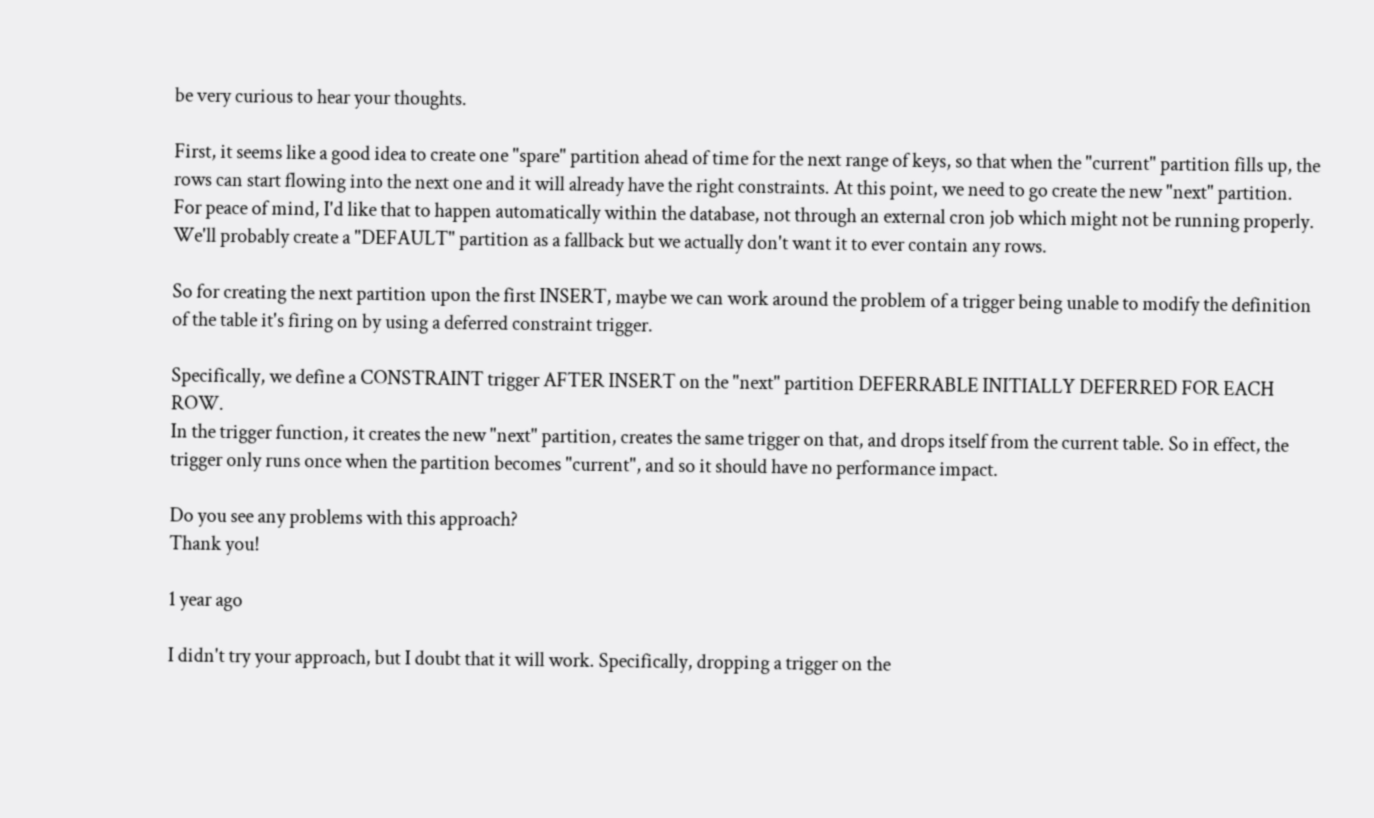be very curious to hear your thoughts.

First, it seems like a good idea to create one "spare" partition ahead of time for the next range of keys, so that when the "current" partition fills up, the rows can start flowing into the next one and it will already have the right constraints. At this point, we need to go create the new "next" partition.
For peace of mind, I'd like that to happen automatically within the database, not through an external cron job which might not be running properly. We'll probably create a "DEFAULT" partition as a fallback but we actually don't want it to ever contain any rows.

So for creating the next partition upon the first INSERT, maybe we can work around the problem of a trigger being unable to modify the definition of the table it's firing on by using a deferred constraint trigger.

Specifically, we define a CONSTRAINT trigger AFTER INSERT on the "next" partition DEFERRABLE INITIALLY DEFERRED FOR EACH ROW.
In the trigger function, it creates the new "next" partition, creates the same trigger on that, and drops itself from the current table. So in effect, the trigger only runs once when the partition becomes "current", and so it should have no performance impact.

Do you see any problems with this approach?
Thank you!

1 year ago

I didn't try your approach, but I doubt that it will work. Specifically, dropping a trigger on the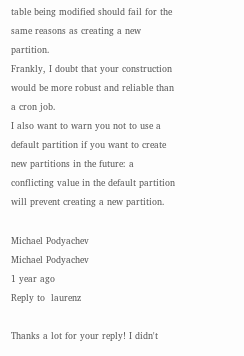table being modified should fail for the same reasons as creating a new partition.
Frankly, I doubt that your construction would be more robust and reliable than a cron job.
I also want to warn you not to use a default partition if you want to create new partitions in the future: a conflicting value in the default partition will prevent creating a new partition.

Michael Podyachev
Michael Podyachev
1 year ago
Reply to  laurenz

Thanks a lot for your reply! I didn't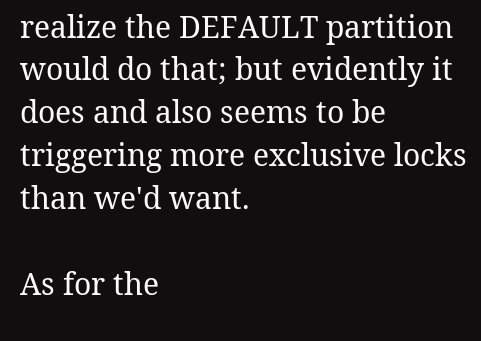realize the DEFAULT partition would do that; but evidently it does and also seems to be triggering more exclusive locks than we'd want.

As for the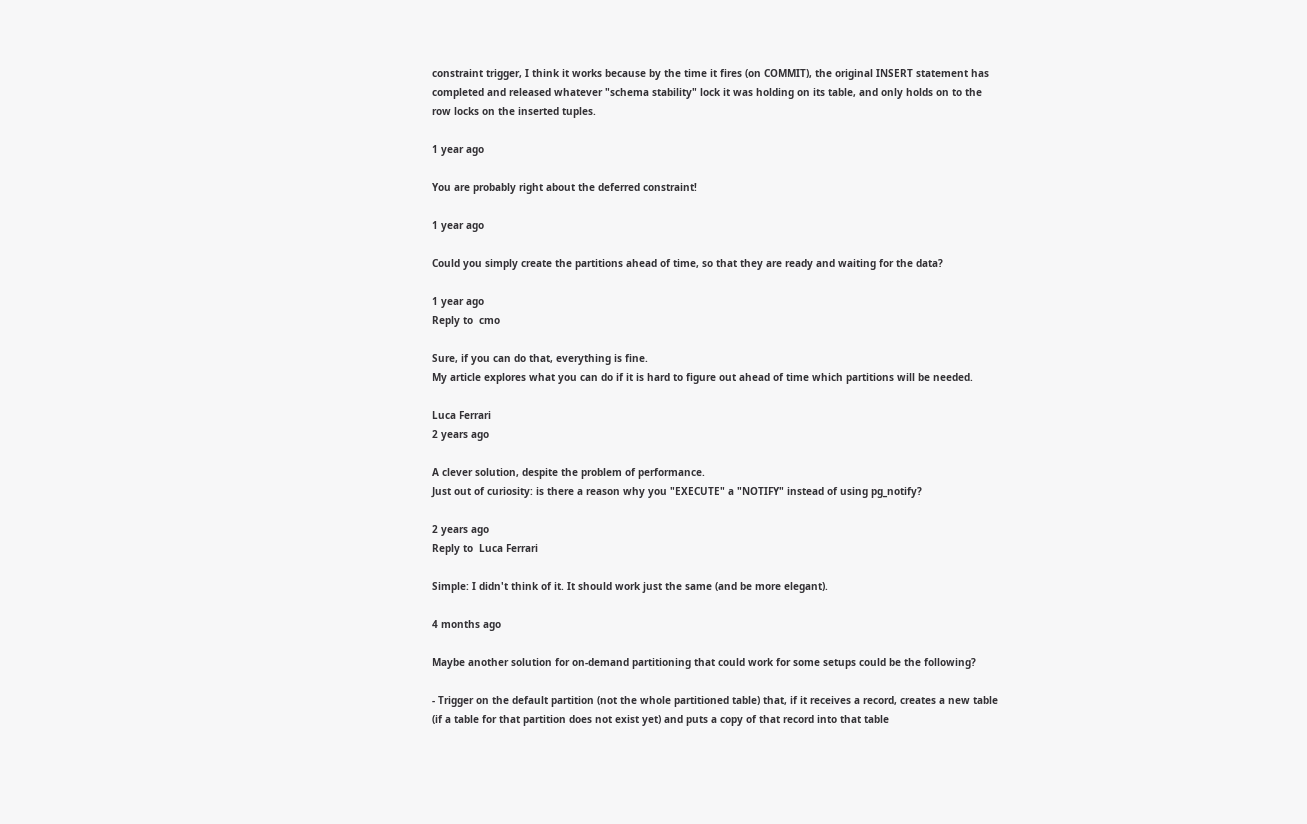constraint trigger, I think it works because by the time it fires (on COMMIT), the original INSERT statement has completed and released whatever "schema stability" lock it was holding on its table, and only holds on to the row locks on the inserted tuples.

1 year ago

You are probably right about the deferred constraint!

1 year ago

Could you simply create the partitions ahead of time, so that they are ready and waiting for the data?

1 year ago
Reply to  cmo

Sure, if you can do that, everything is fine.
My article explores what you can do if it is hard to figure out ahead of time which partitions will be needed.

Luca Ferrari
2 years ago

A clever solution, despite the problem of performance.
Just out of curiosity: is there a reason why you "EXECUTE" a "NOTIFY" instead of using pg_notify?

2 years ago
Reply to  Luca Ferrari

Simple: I didn't think of it. It should work just the same (and be more elegant).

4 months ago

Maybe another solution for on-demand partitioning that could work for some setups could be the following?

- Trigger on the default partition (not the whole partitioned table) that, if it receives a record, creates a new table (if a table for that partition does not exist yet) and puts a copy of that record into that table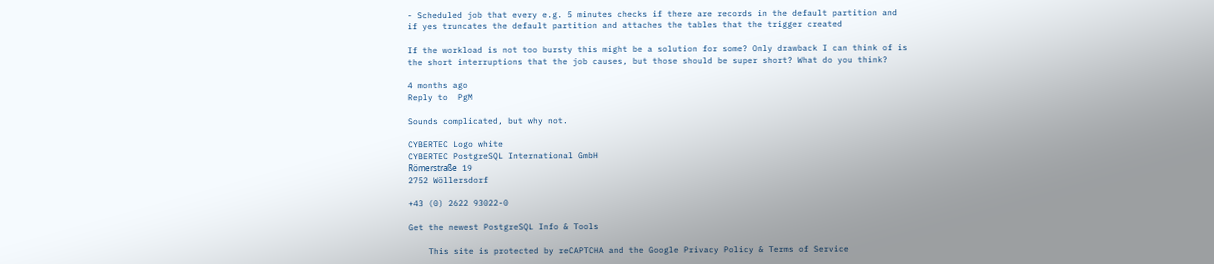- Scheduled job that every e.g. 5 minutes checks if there are records in the default partition and if yes truncates the default partition and attaches the tables that the trigger created

If the workload is not too bursty this might be a solution for some? Only drawback I can think of is the short interruptions that the job causes, but those should be super short? What do you think?

4 months ago
Reply to  PgM

Sounds complicated, but why not.

CYBERTEC Logo white
CYBERTEC PostgreSQL International GmbH
Römerstraße 19
2752 Wöllersdorf

+43 (0) 2622 93022-0

Get the newest PostgreSQL Info & Tools

    This site is protected by reCAPTCHA and the Google Privacy Policy & Terms of Service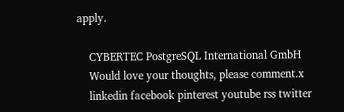apply.

    CYBERTEC PostgreSQL International GmbH
    Would love your thoughts, please comment.x
    linkedin facebook pinterest youtube rss twitter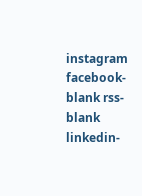instagram facebook-blank rss-blank linkedin-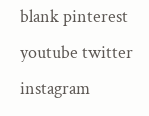blank pinterest youtube twitter instagram